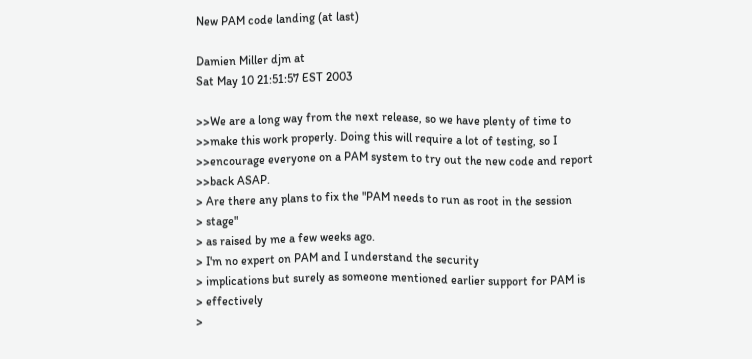New PAM code landing (at last)

Damien Miller djm at
Sat May 10 21:51:57 EST 2003

>>We are a long way from the next release, so we have plenty of time to
>>make this work properly. Doing this will require a lot of testing, so I
>>encourage everyone on a PAM system to try out the new code and report
>>back ASAP.
> Are there any plans to fix the "PAM needs to run as root in the session
> stage"
> as raised by me a few weeks ago.
> I'm no expert on PAM and I understand the security
> implications but surely as someone mentioned earlier support for PAM is
> effectively
>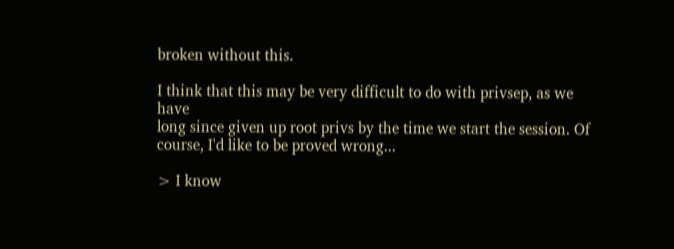broken without this.

I think that this may be very difficult to do with privsep, as we have
long since given up root privs by the time we start the session. Of
course, I'd like to be proved wrong...

> I know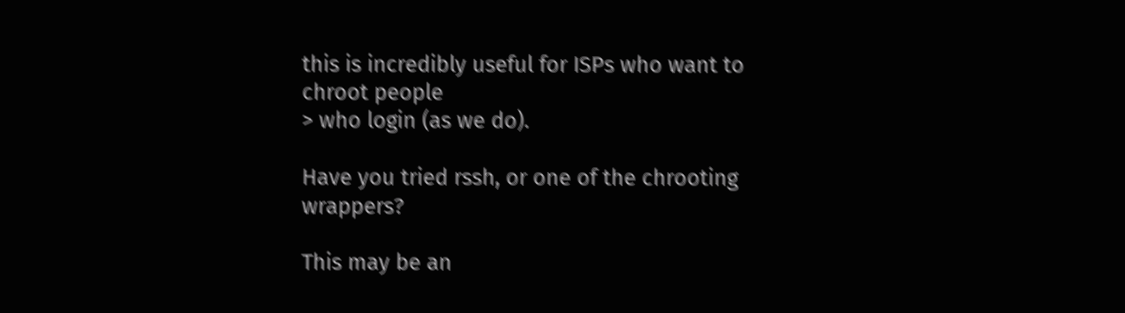this is incredibly useful for ISPs who want to chroot people
> who login (as we do).

Have you tried rssh, or one of the chrooting wrappers?

This may be an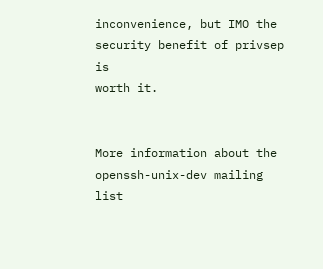inconvenience, but IMO the security benefit of privsep is
worth it.


More information about the openssh-unix-dev mailing list